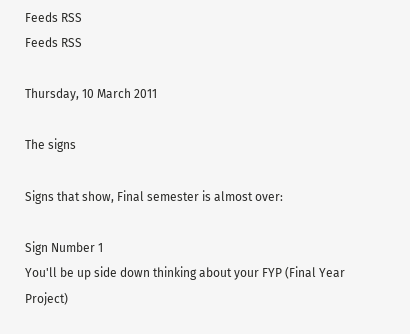Feeds RSS
Feeds RSS

Thursday, 10 March 2011

The signs

Signs that show, Final semester is almost over:

Sign Number 1
You'll be up side down thinking about your FYP (Final Year Project)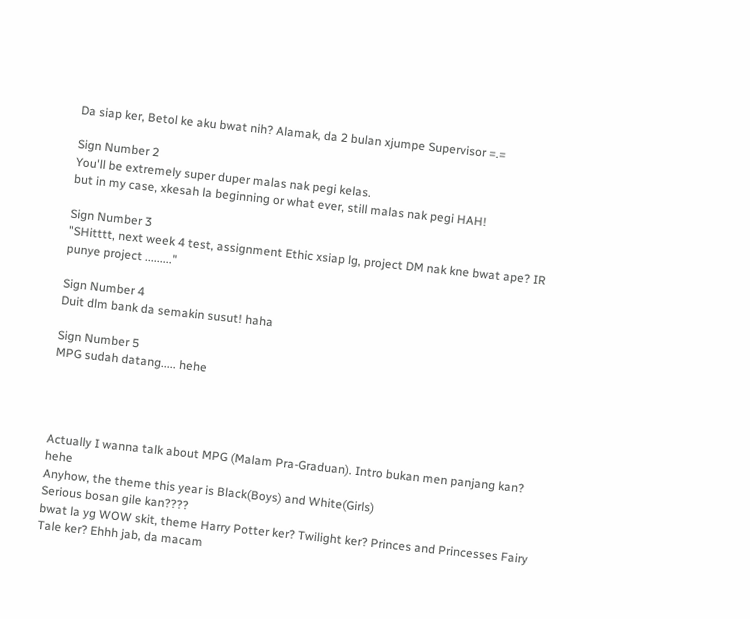Da siap ker, Betol ke aku bwat nih? Alamak, da 2 bulan xjumpe Supervisor =.=

Sign Number 2
You'll be extremely super duper malas nak pegi kelas.
but in my case, xkesah la beginning or what ever, still malas nak pegi HAH!

Sign Number 3
"SHitttt, next week 4 test, assignment Ethic xsiap lg, project DM nak kne bwat ape? IR punye project ........."

Sign Number 4
Duit dlm bank da semakin susut! haha

Sign Number 5
MPG sudah datang..... hehe




Actually I wanna talk about MPG (Malam Pra-Graduan). Intro bukan men panjang kan? hehe
Anyhow, the theme this year is Black(Boys) and White(Girls)
Serious bosan gile kan????
bwat la yg WOW skit, theme Harry Potter ker? Twilight ker? Princes and Princesses Fairy Tale ker? Ehhh jab, da macam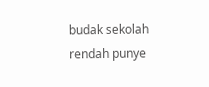budak sekolah rendah punye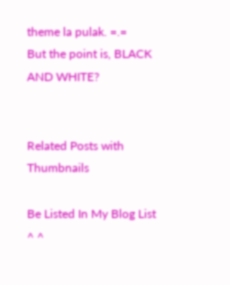theme la pulak. =.=
But the point is, BLACK AND WHITE?


Related Posts with Thumbnails

Be Listed In My Blog List ^ ^